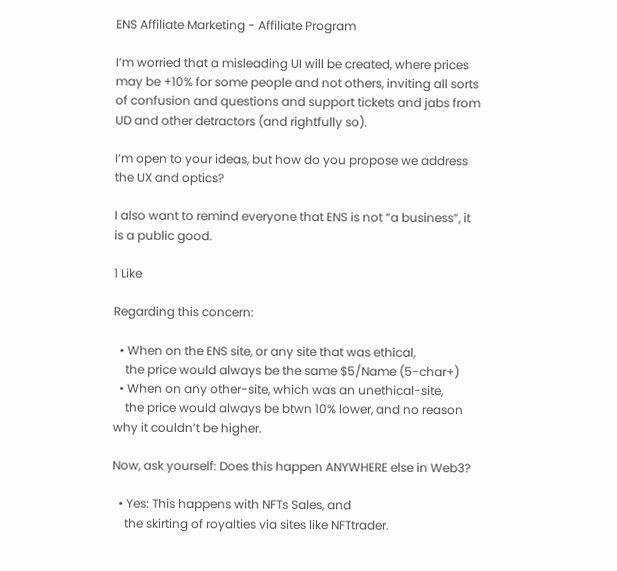ENS Affiliate Marketing - Affiliate Program

I’m worried that a misleading UI will be created, where prices may be +10% for some people and not others, inviting all sorts of confusion and questions and support tickets and jabs from UD and other detractors (and rightfully so).

I’m open to your ideas, but how do you propose we address the UX and optics?

I also want to remind everyone that ENS is not “a business”, it is a public good.

1 Like

Regarding this concern:

  • When on the ENS site, or any site that was ethical,
    the price would always be the same $5/Name (5-char+)
  • When on any other-site, which was an unethical-site,
    the price would always be btwn 10% lower, and no reason why it couldn’t be higher.

Now, ask yourself: Does this happen ANYWHERE else in Web3?

  • Yes: This happens with NFTs Sales, and
    the skirting of royalties via sites like NFTtrader.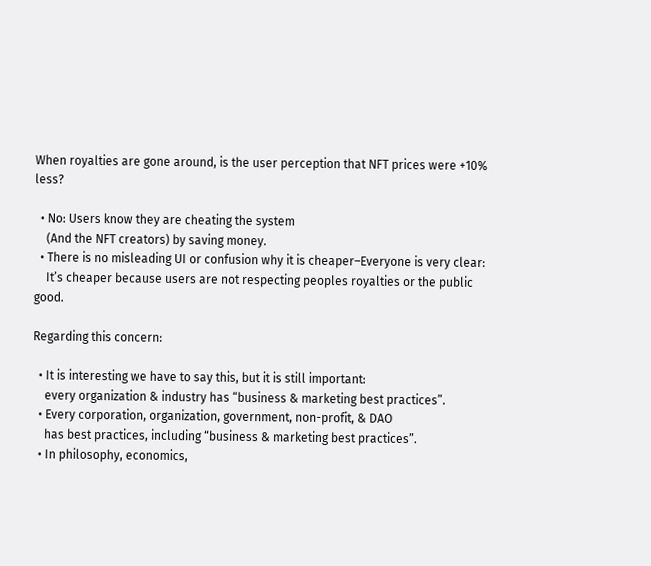When royalties are gone around, is the user perception that NFT prices were +10% less?

  • No: Users know they are cheating the system
    (And the NFT creators) by saving money.
  • There is no misleading UI or confusion why it is cheaper–Everyone is very clear:
    It’s cheaper because users are not respecting peoples royalties or the public good.

Regarding this concern:

  • It is interesting we have to say this, but it is still important:
    every organization & industry has “business & marketing best practices”.
  • Every corporation, organization, government, non-profit, & DAO
    has best practices, including “business & marketing best practices”.
  • In philosophy, economics,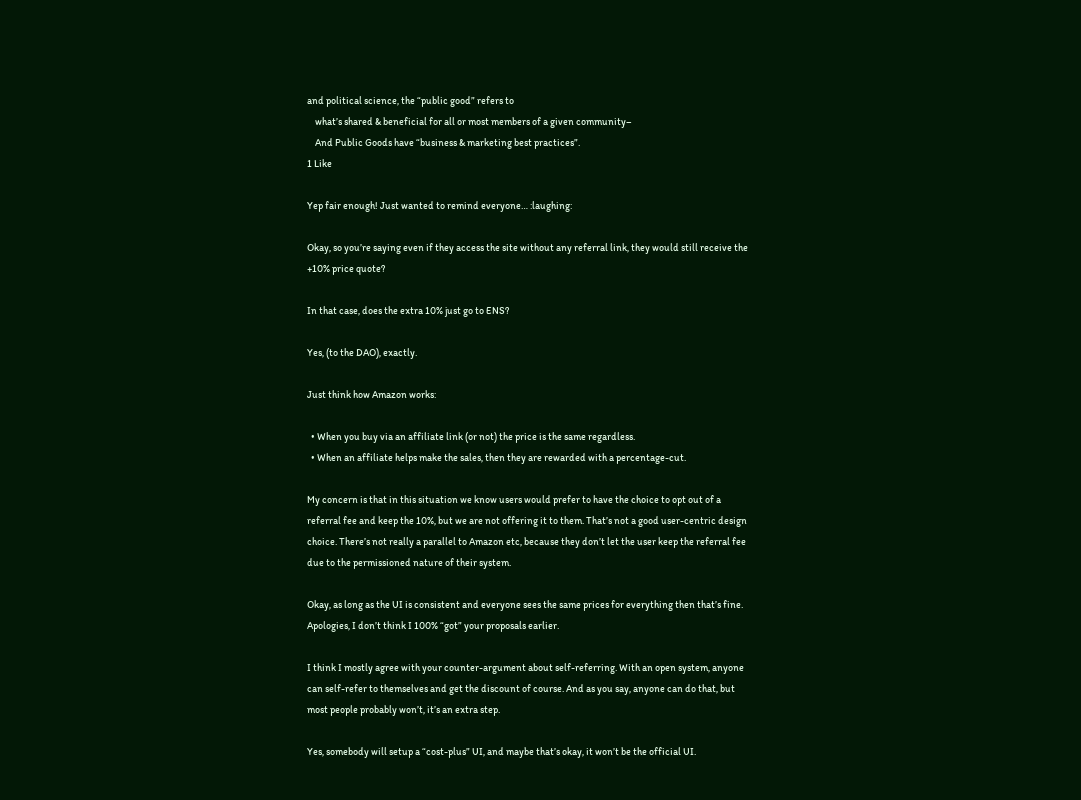and political science, the “public good” refers to
    what’s shared & beneficial for all or most members of a given community–
    And Public Goods have “business & marketing best practices”.
1 Like

Yep fair enough! Just wanted to remind everyone… :laughing:

Okay, so you’re saying even if they access the site without any referral link, they would still receive the +10% price quote?

In that case, does the extra 10% just go to ENS?

Yes, (to the DAO), exactly.

Just think how Amazon works:

  • When you buy via an affiliate link (or not) the price is the same regardless.
  • When an affiliate helps make the sales, then they are rewarded with a percentage-cut.

My concern is that in this situation we know users would prefer to have the choice to opt out of a referral fee and keep the 10%, but we are not offering it to them. That’s not a good user-centric design choice. There’s not really a parallel to Amazon etc, because they don’t let the user keep the referral fee due to the permissioned nature of their system.

Okay, as long as the UI is consistent and everyone sees the same prices for everything then that’s fine. Apologies, I don’t think I 100% “got” your proposals earlier.

I think I mostly agree with your counter-argument about self-referring. With an open system, anyone can self-refer to themselves and get the discount of course. And as you say, anyone can do that, but most people probably won’t, it’s an extra step.

Yes, somebody will setup a “cost-plus” UI, and maybe that’s okay, it won’t be the official UI.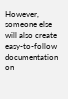However, someone else will also create easy-to-follow documentation on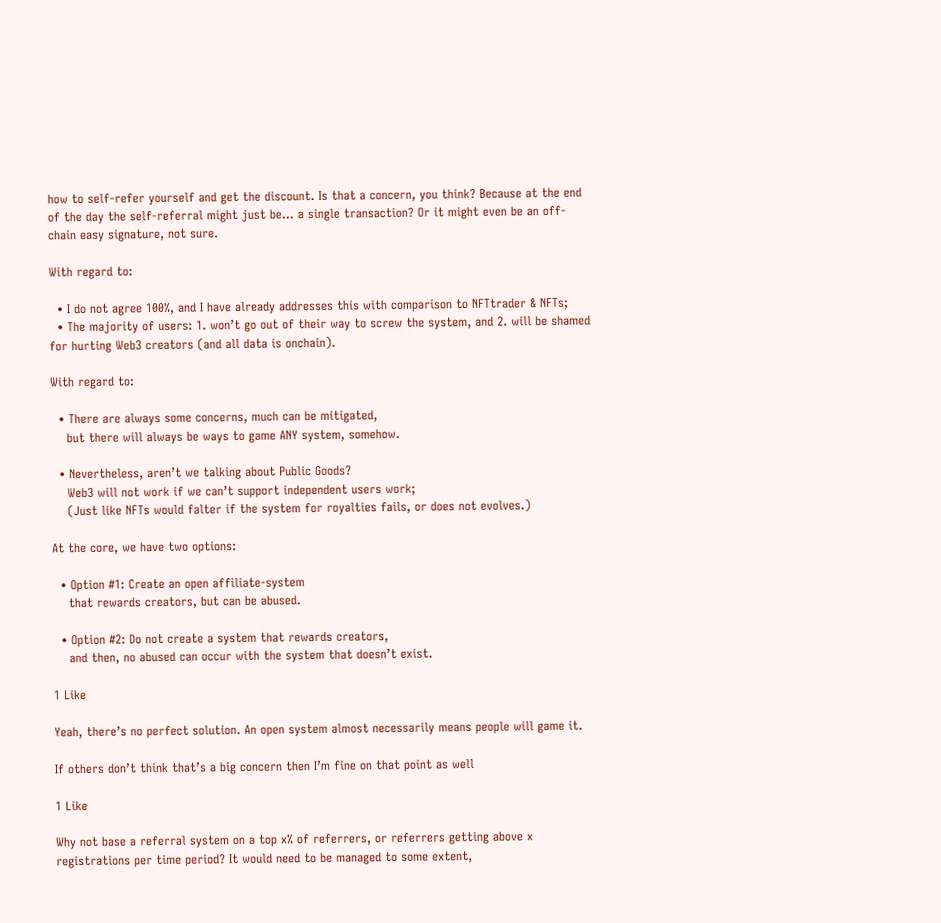how to self-refer yourself and get the discount. Is that a concern, you think? Because at the end of the day the self-referral might just be… a single transaction? Or it might even be an off-chain easy signature, not sure.

With regard to:

  • I do not agree 100%, and I have already addresses this with comparison to NFTtrader & NFTs;
  • The majority of users: 1. won’t go out of their way to screw the system, and 2. will be shamed for hurting Web3 creators (and all data is onchain).

With regard to:

  • There are always some concerns, much can be mitigated,
    but there will always be ways to game ANY system, somehow.

  • Nevertheless, aren’t we talking about Public Goods?
    Web3 will not work if we can’t support independent users work;
    (Just like NFTs would falter if the system for royalties fails, or does not evolves.)

At the core, we have two options:

  • Option #1: Create an open affiliate-system
    that rewards creators, but can be abused.

  • Option #2: Do not create a system that rewards creators,
    and then, no abused can occur with the system that doesn’t exist.

1 Like

Yeah, there’s no perfect solution. An open system almost necessarily means people will game it.

If others don’t think that’s a big concern then I’m fine on that point as well

1 Like

Why not base a referral system on a top x% of referrers, or referrers getting above x registrations per time period? It would need to be managed to some extent,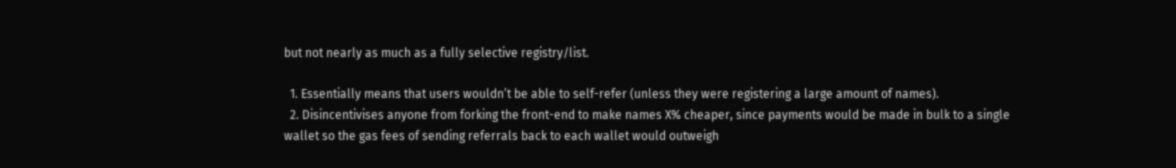but not nearly as much as a fully selective registry/list.

  1. Essentially means that users wouldn’t be able to self-refer (unless they were registering a large amount of names).
  2. Disincentivises anyone from forking the front-end to make names X% cheaper, since payments would be made in bulk to a single wallet so the gas fees of sending referrals back to each wallet would outweigh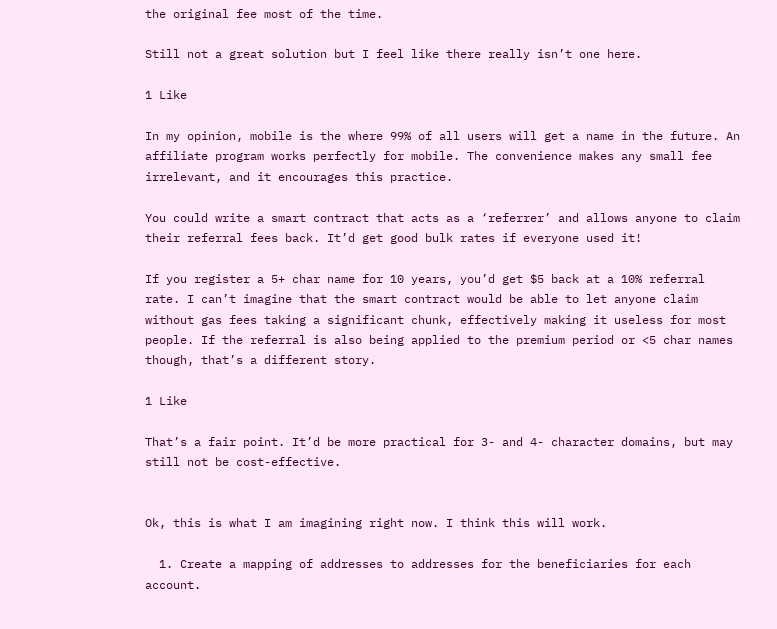the original fee most of the time.

Still not a great solution but I feel like there really isn’t one here.

1 Like

In my opinion, mobile is the where 99% of all users will get a name in the future. An affiliate program works perfectly for mobile. The convenience makes any small fee irrelevant, and it encourages this practice.

You could write a smart contract that acts as a ‘referrer’ and allows anyone to claim their referral fees back. It’d get good bulk rates if everyone used it!

If you register a 5+ char name for 10 years, you’d get $5 back at a 10% referral rate. I can’t imagine that the smart contract would be able to let anyone claim without gas fees taking a significant chunk, effectively making it useless for most people. If the referral is also being applied to the premium period or <5 char names though, that’s a different story.

1 Like

That’s a fair point. It’d be more practical for 3- and 4- character domains, but may still not be cost-effective.


Ok, this is what I am imagining right now. I think this will work.

  1. Create a mapping of addresses to addresses for the beneficiaries for each account.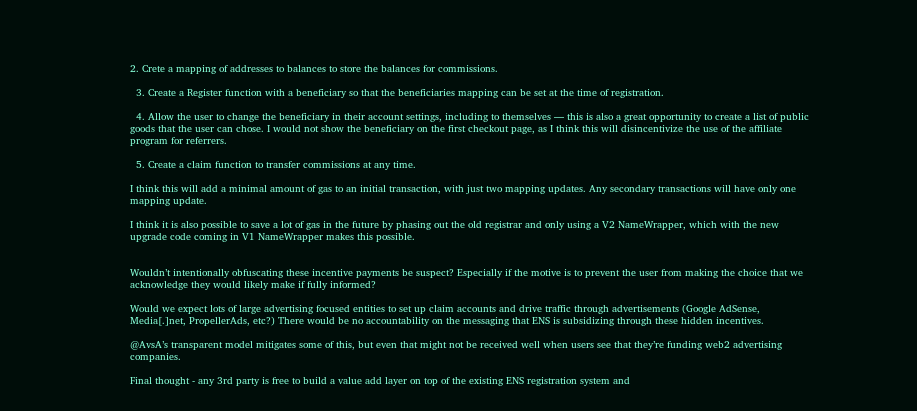2. Crete a mapping of addresses to balances to store the balances for commissions.

  3. Create a Register function with a beneficiary so that the beneficiaries mapping can be set at the time of registration.

  4. Allow the user to change the beneficiary in their account settings, including to themselves — this is also a great opportunity to create a list of public goods that the user can chose. I would not show the beneficiary on the first checkout page, as I think this will disincentivize the use of the affiliate program for referrers.

  5. Create a claim function to transfer commissions at any time.

I think this will add a minimal amount of gas to an initial transaction, with just two mapping updates. Any secondary transactions will have only one mapping update.

I think it is also possible to save a lot of gas in the future by phasing out the old registrar and only using a V2 NameWrapper, which with the new upgrade code coming in V1 NameWrapper makes this possible.


Wouldn’t intentionally obfuscating these incentive payments be suspect? Especially if the motive is to prevent the user from making the choice that we acknowledge they would likely make if fully informed?

Would we expect lots of large advertising focused entities to set up claim accounts and drive traffic through advertisements (Google AdSense, Media[.]net, PropellerAds, etc?) There would be no accountability on the messaging that ENS is subsidizing through these hidden incentives.

@AvsA’s transparent model mitigates some of this, but even that might not be received well when users see that they’re funding web2 advertising companies.

Final thought - any 3rd party is free to build a value add layer on top of the existing ENS registration system and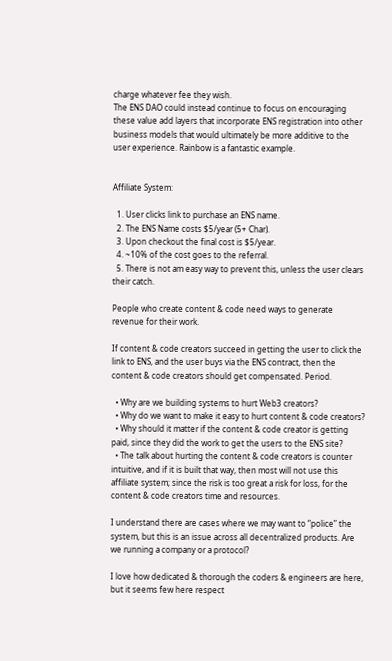charge whatever fee they wish.
The ENS DAO could instead continue to focus on encouraging these value add layers that incorporate ENS registration into other business models that would ultimately be more additive to the user experience. Rainbow is a fantastic example.


Affiliate System:

  1. User clicks link to purchase an ENS name.
  2. The ENS Name costs $5/year (5+ Char).
  3. Upon checkout the final cost is $5/year.
  4. ~10% of the cost goes to the referral.
  5. There is not am easy way to prevent this, unless the user clears their catch.

People who create content & code need ways to generate revenue for their work.

If content & code creators succeed in getting the user to click the link to ENS, and the user buys via the ENS contract, then the content & code creators should get compensated. Period.

  • Why are we building systems to hurt Web3 creators?
  • Why do we want to make it easy to hurt content & code creators?
  • Why should it matter if the content & code creator is getting paid, since they did the work to get the users to the ENS site?
  • The talk about hurting the content & code creators is counter intuitive, and if it is built that way, then most will not use this affiliate system; since the risk is too great a risk for loss, for the content & code creators time and resources.

I understand there are cases where we may want to “police” the system, but this is an issue across all decentralized products. Are we running a company or a protocol?

I love how dedicated & thorough the coders & engineers are here,
but it seems few here respect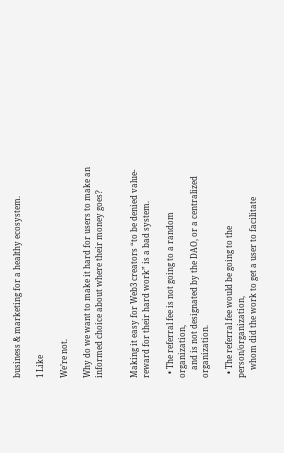business & marketing for a healthy ecosystem.

1 Like

We’re not.

Why do we want to make it hard for users to make an informed choice about where their money goes?


Making it easy for Web3 creators “to be denied value-reward for their hard work” is a bad system.

  • The referral fee is not going to a random organization,
    and is not designated by the DAO, or a centralized organization.

  • The referral fee would be going to the person/organization,
    whom did the work to get a user to facilitate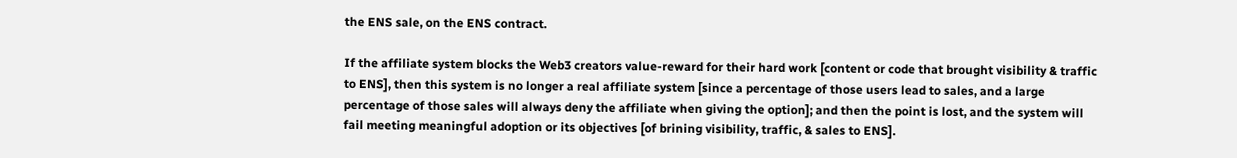the ENS sale, on the ENS contract.

If the affiliate system blocks the Web3 creators value-reward for their hard work [content or code that brought visibility & traffic to ENS], then this system is no longer a real affiliate system [since a percentage of those users lead to sales, and a large percentage of those sales will always deny the affiliate when giving the option]; and then the point is lost, and the system will fail meeting meaningful adoption or its objectives [of brining visibility, traffic, & sales to ENS].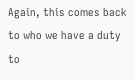Again, this comes back to who we have a duty to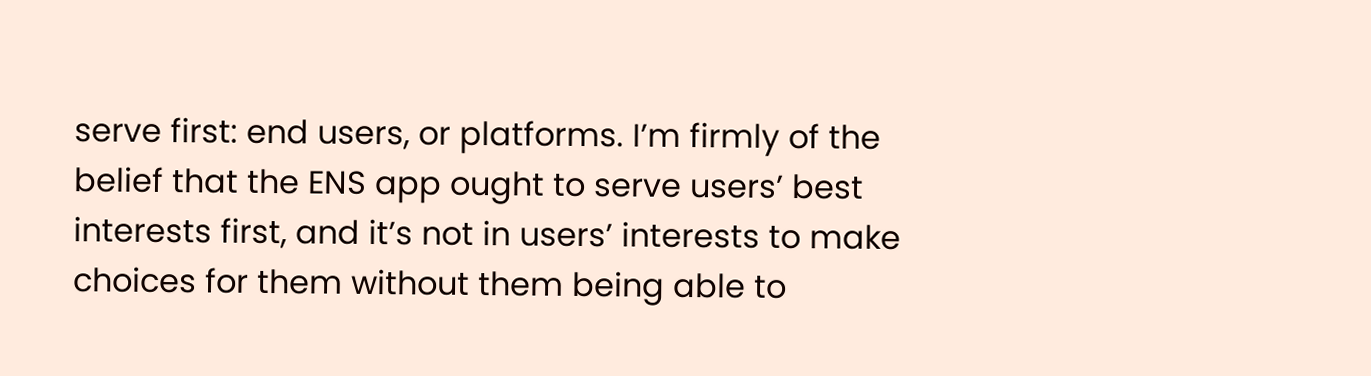serve first: end users, or platforms. I’m firmly of the belief that the ENS app ought to serve users’ best interests first, and it’s not in users’ interests to make choices for them without them being able to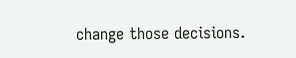change those decisions.